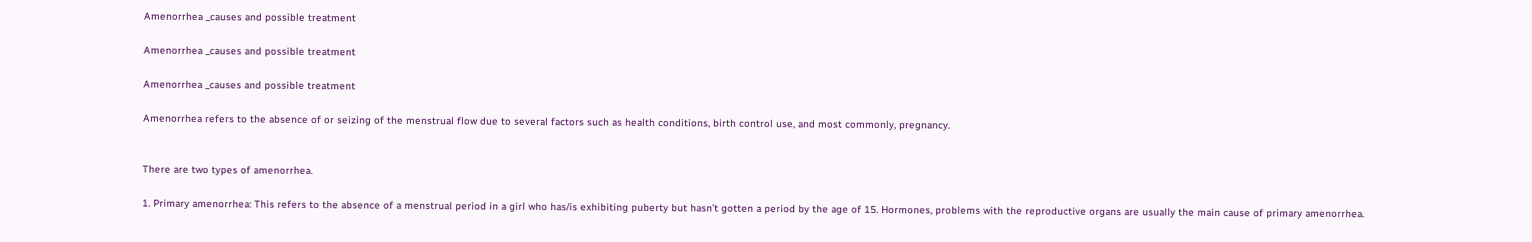Amenorrhea _causes and possible treatment

Amenorrhea _causes and possible treatment

Amenorrhea _causes and possible treatment

Amenorrhea refers to the absence of or seizing of the menstrual flow due to several factors such as health conditions, birth control use, and most commonly, pregnancy.


There are two types of amenorrhea.

1. Primary amenorrhea: This refers to the absence of a menstrual period in a girl who has/is exhibiting puberty but hasn’t gotten a period by the age of 15. Hormones, problems with the reproductive organs are usually the main cause of primary amenorrhea.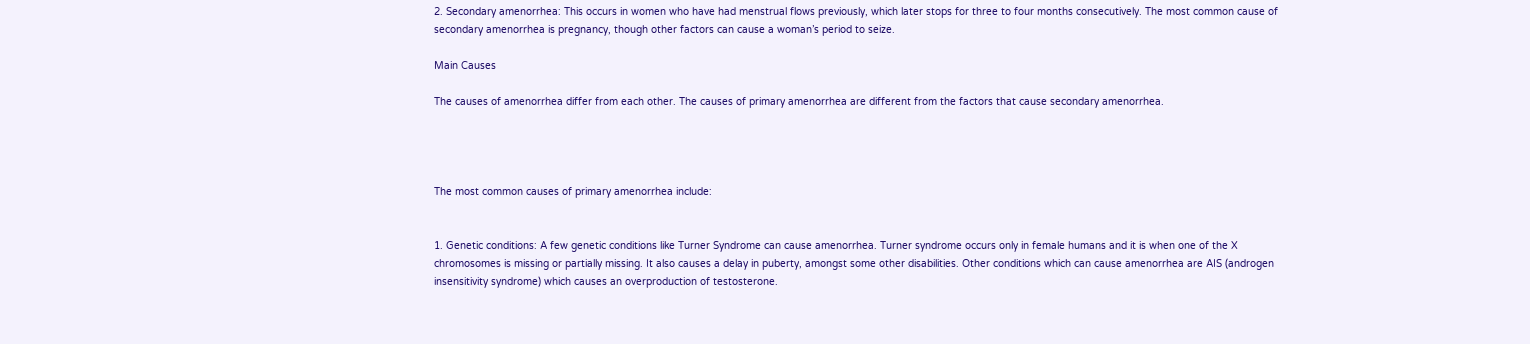2. Secondary amenorrhea: This occurs in women who have had menstrual flows previously, which later stops for three to four months consecutively. The most common cause of secondary amenorrhea is pregnancy, though other factors can cause a woman’s period to seize.

Main Causes

The causes of amenorrhea differ from each other. The causes of primary amenorrhea are different from the factors that cause secondary amenorrhea.




The most common causes of primary amenorrhea include:


1. Genetic conditions: A few genetic conditions like Turner Syndrome can cause amenorrhea. Turner syndrome occurs only in female humans and it is when one of the X chromosomes is missing or partially missing. It also causes a delay in puberty, amongst some other disabilities. Other conditions which can cause amenorrhea are AIS (androgen insensitivity syndrome) which causes an overproduction of testosterone.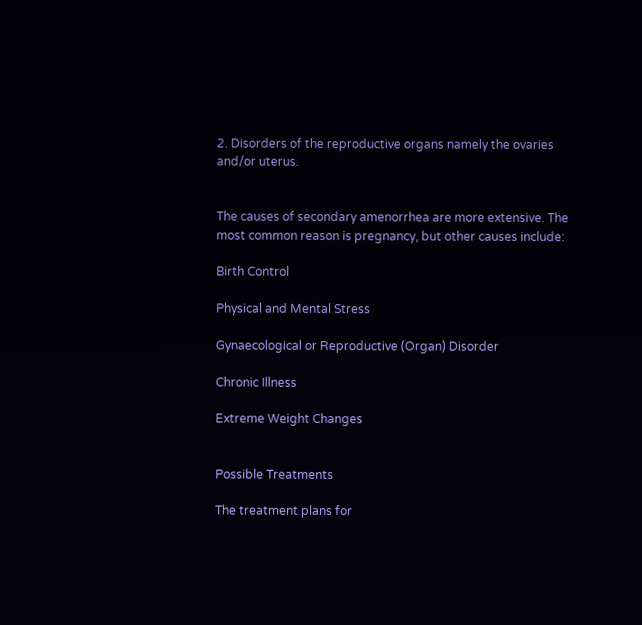2. Disorders of the reproductive organs namely the ovaries and/or uterus.


The causes of secondary amenorrhea are more extensive. The most common reason is pregnancy, but other causes include:

Birth Control

Physical and Mental Stress

Gynaecological or Reproductive (Organ) Disorder

Chronic Illness

Extreme Weight Changes


Possible Treatments

The treatment plans for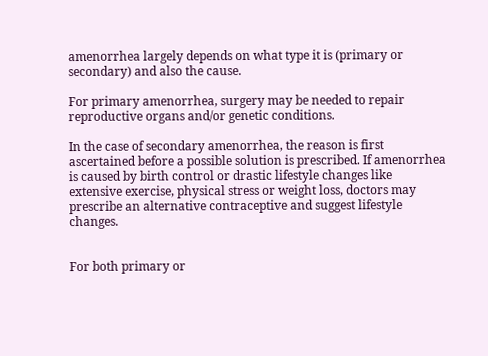amenorrhea largely depends on what type it is (primary or secondary) and also the cause.

For primary amenorrhea, surgery may be needed to repair reproductive organs and/or genetic conditions.

In the case of secondary amenorrhea, the reason is first ascertained before a possible solution is prescribed. If amenorrhea is caused by birth control or drastic lifestyle changes like extensive exercise, physical stress or weight loss, doctors may prescribe an alternative contraceptive and suggest lifestyle changes.


For both primary or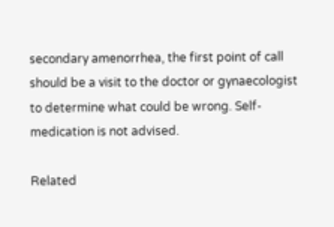secondary amenorrhea, the first point of call should be a visit to the doctor or gynaecologist to determine what could be wrong. Self-medication is not advised.

Related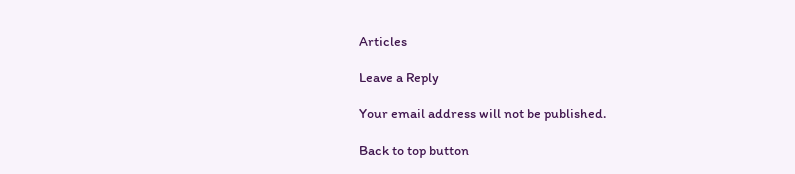Articles

Leave a Reply

Your email address will not be published.

Back to top button